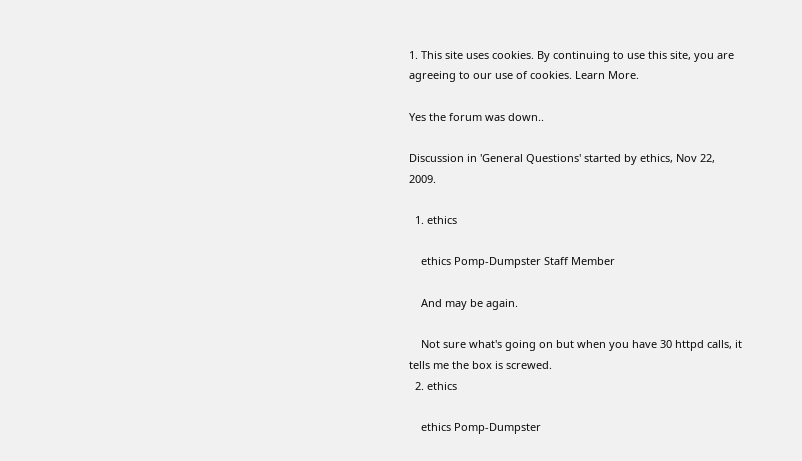1. This site uses cookies. By continuing to use this site, you are agreeing to our use of cookies. Learn More.

Yes the forum was down..

Discussion in 'General Questions' started by ethics, Nov 22, 2009.

  1. ethics

    ethics Pomp-Dumpster Staff Member

    And may be again.

    Not sure what's going on but when you have 30 httpd calls, it tells me the box is screwed.
  2. ethics

    ethics Pomp-Dumpster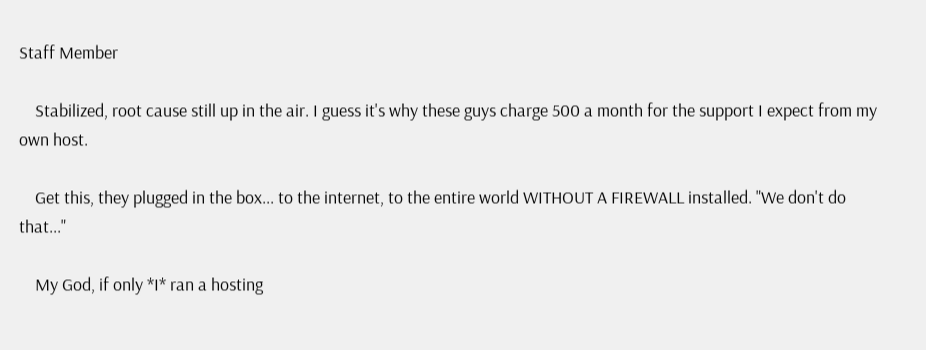Staff Member

    Stabilized, root cause still up in the air. I guess it's why these guys charge 500 a month for the support I expect from my own host.

    Get this, they plugged in the box... to the internet, to the entire world WITHOUT A FIREWALL installed. "We don't do that..."

    My God, if only *I* ran a hosting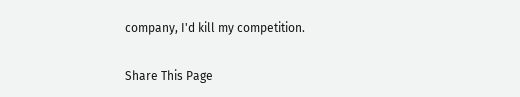company, I'd kill my competition.

Share This Page